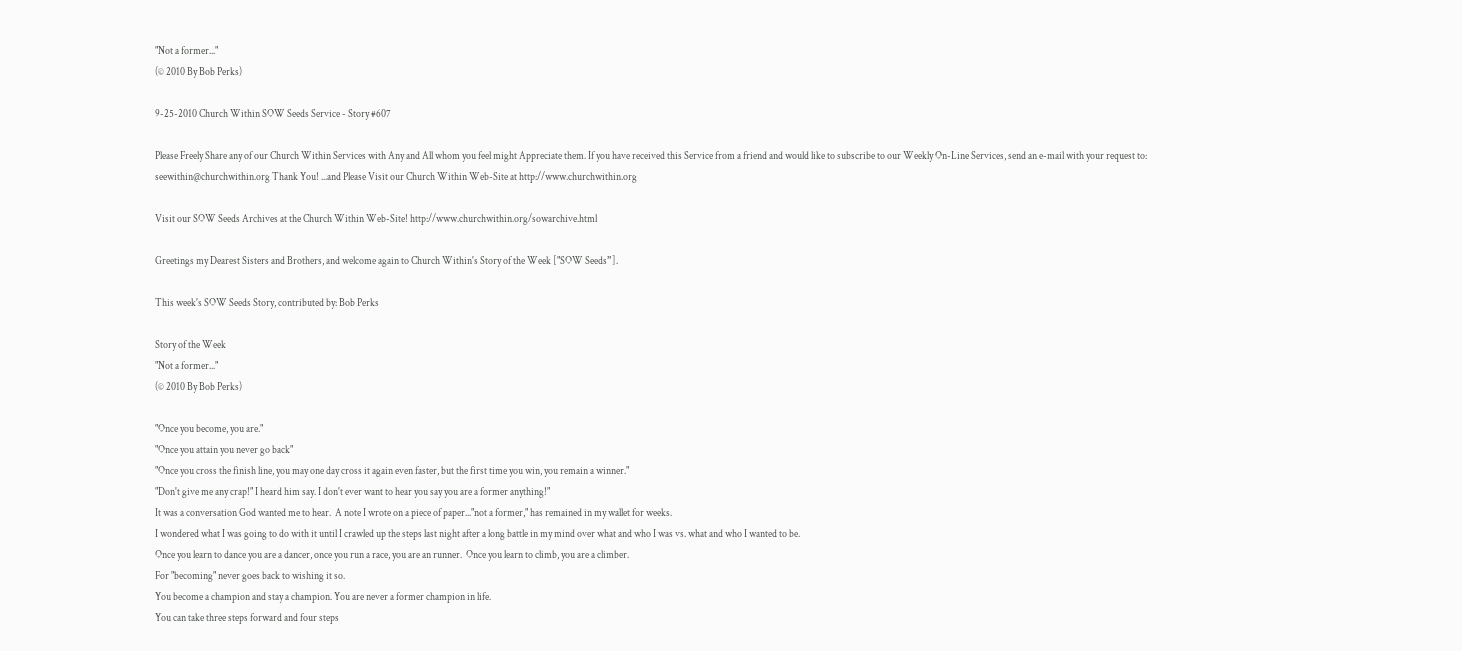"Not a former..."
(© 2010 By Bob Perks)

9-25-2010 Church Within SOW Seeds Service - Story #607

Please Freely Share any of our Church Within Services with Any and All whom you feel might Appreciate them. If you have received this Service from a friend and would like to subscribe to our Weekly On-Line Services, send an e-mail with your request to: seewithin@churchwithin.org Thank You! ...and Please Visit our Church Within Web-Site at http://www.churchwithin.org

Visit our SOW Seeds Archives at the Church Within Web-Site! http://www.churchwithin.org/sowarchive.html

Greetings my Dearest Sisters and Brothers, and welcome again to Church Within's Story of the Week ["SOW Seeds”].

This week's SOW Seeds Story, contributed by: Bob Perks

Story of the Week
"Not a former..."
(© 2010 By Bob Perks)

"Once you become, you are."
"Once you attain you never go back"
"Once you cross the finish line, you may one day cross it again even faster, but the first time you win, you remain a winner."
"Don't give me any crap!" I heard him say. I don't ever want to hear you say you are a former anything!"
It was a conversation God wanted me to hear.  A note I wrote on a piece of paper..."not a former," has remained in my wallet for weeks.
I wondered what I was going to do with it until I crawled up the steps last night after a long battle in my mind over what and who I was vs. what and who I wanted to be.
Once you learn to dance you are a dancer, once you run a race, you are an runner.  Once you learn to climb, you are a climber.
For "becoming" never goes back to wishing it so.
You become a champion and stay a champion. You are never a former champion in life.
You can take three steps forward and four steps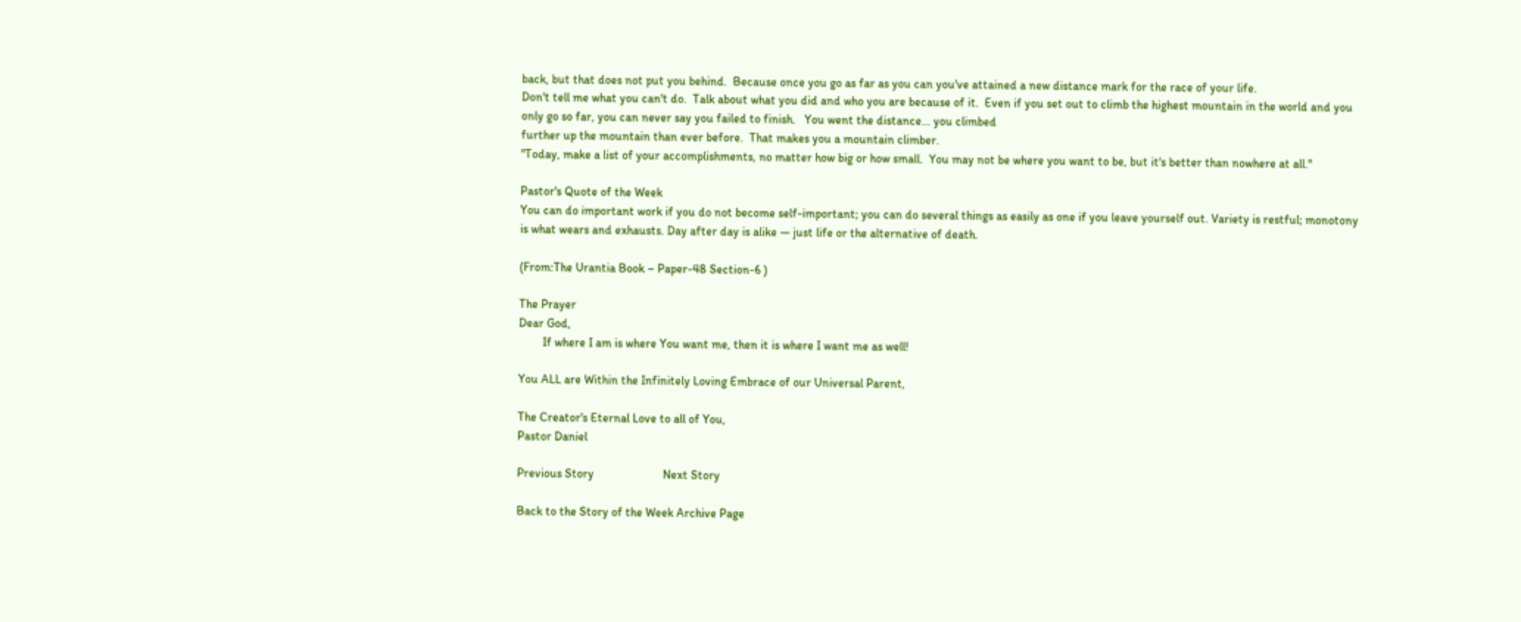back, but that does not put you behind.  Because once you go as far as you can you've attained a new distance mark for the race of your life.
Don't tell me what you can't do.  Talk about what you did and who you are because of it.  Even if you set out to climb the highest mountain in the world and you only go so far, you can never say you failed to finish.   You went the distance... you climbed
further up the mountain than ever before.  That makes you a mountain climber.
"Today, make a list of your accomplishments, no matter how big or how small.  You may not be where you want to be, but it's better than nowhere at all."

Pastor's Quote of the Week
You can do important work if you do not become self-important; you can do several things as easily as one if you leave yourself out. Variety is restful; monotony is what wears and exhausts. Day after day is alike — just life or the alternative of death.

(From:The Urantia Book – Paper-48 Section-6 )

The Prayer
Dear God,
        If where I am is where You want me, then it is where I want me as well!

You ALL are Within the Infinitely Loving Embrace of our Universal Parent,

The Creator's Eternal Love to all of You,
Pastor Daniel

Previous Story                       Next Story

Back to the Story of the Week Archive Page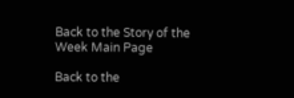Back to the Story of the Week Main Page

Back to the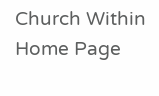Church Within Home Page